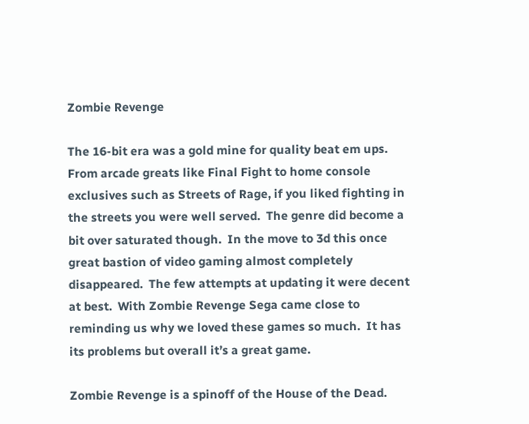Zombie Revenge

The 16-bit era was a gold mine for quality beat em ups.  From arcade greats like Final Fight to home console exclusives such as Streets of Rage, if you liked fighting in the streets you were well served.  The genre did become a bit over saturated though.  In the move to 3d this once great bastion of video gaming almost completely disappeared.  The few attempts at updating it were decent at best.  With Zombie Revenge Sega came close to reminding us why we loved these games so much.  It has its problems but overall it’s a great game.

Zombie Revenge is a spinoff of the House of the Dead.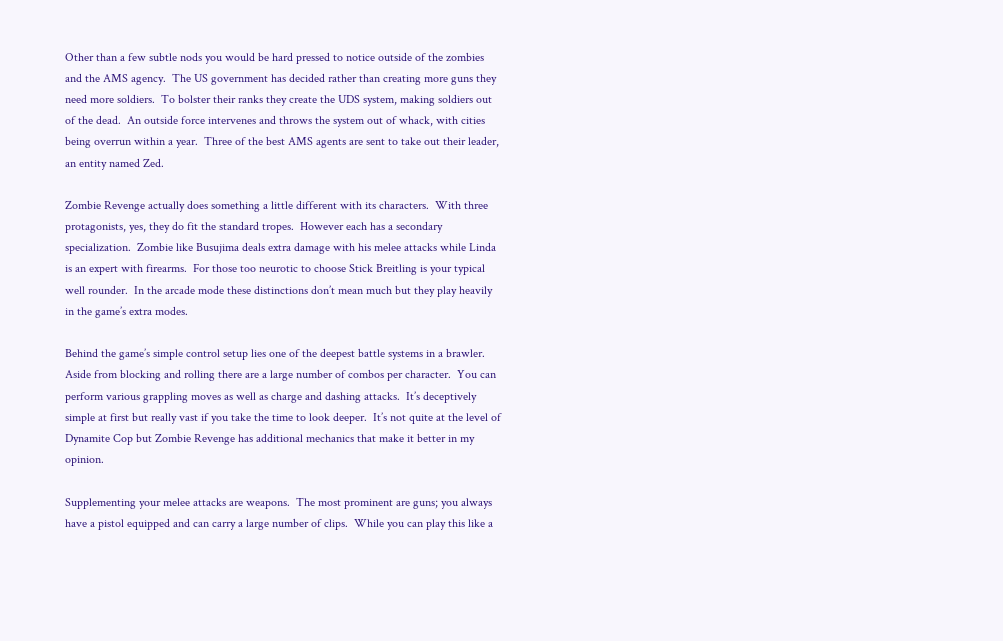Other than a few subtle nods you would be hard pressed to notice outside of the zombies and the AMS agency.  The US government has decided rather than creating more guns they need more soldiers.  To bolster their ranks they create the UDS system, making soldiers out of the dead.  An outside force intervenes and throws the system out of whack, with cities being overrun within a year.  Three of the best AMS agents are sent to take out their leader, an entity named Zed.

Zombie Revenge actually does something a little different with its characters.  With three protagonists, yes, they do fit the standard tropes.  However each has a secondary specialization.  Zombie like Busujima deals extra damage with his melee attacks while Linda is an expert with firearms.  For those too neurotic to choose Stick Breitling is your typical well rounder.  In the arcade mode these distinctions don’t mean much but they play heavily in the game’s extra modes.

Behind the game’s simple control setup lies one of the deepest battle systems in a brawler.  Aside from blocking and rolling there are a large number of combos per character.  You can perform various grappling moves as well as charge and dashing attacks.  It’s deceptively simple at first but really vast if you take the time to look deeper.  It’s not quite at the level of Dynamite Cop but Zombie Revenge has additional mechanics that make it better in my opinion.

Supplementing your melee attacks are weapons.  The most prominent are guns; you always have a pistol equipped and can carry a large number of clips.  While you can play this like a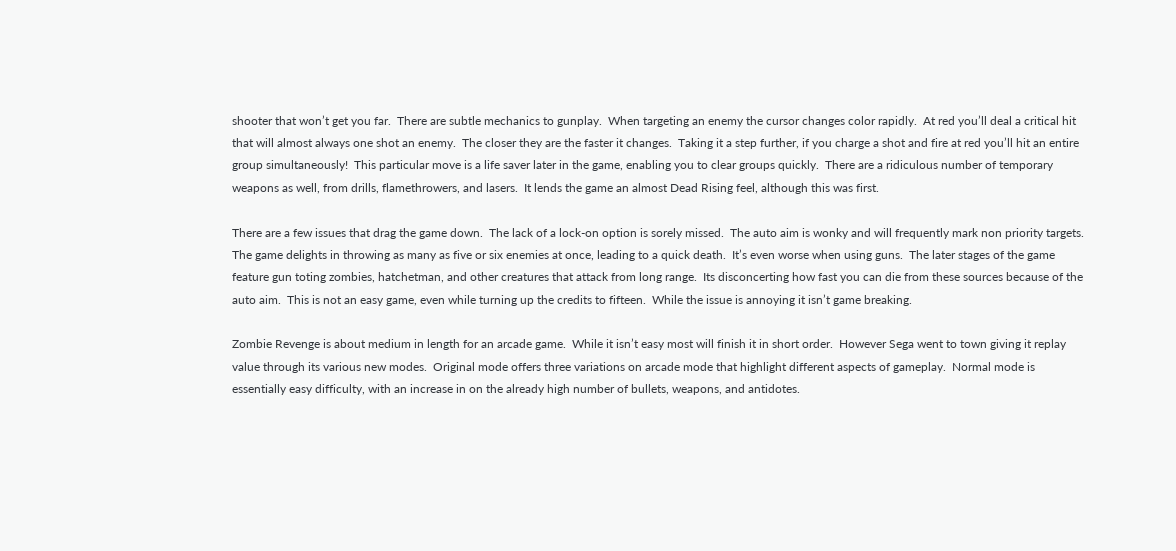shooter that won’t get you far.  There are subtle mechanics to gunplay.  When targeting an enemy the cursor changes color rapidly.  At red you’ll deal a critical hit that will almost always one shot an enemy.  The closer they are the faster it changes.  Taking it a step further, if you charge a shot and fire at red you’ll hit an entire group simultaneously!  This particular move is a life saver later in the game, enabling you to clear groups quickly.  There are a ridiculous number of temporary weapons as well, from drills, flamethrowers, and lasers.  It lends the game an almost Dead Rising feel, although this was first.

There are a few issues that drag the game down.  The lack of a lock-on option is sorely missed.  The auto aim is wonky and will frequently mark non priority targets.  The game delights in throwing as many as five or six enemies at once, leading to a quick death.  It’s even worse when using guns.  The later stages of the game feature gun toting zombies, hatchetman, and other creatures that attack from long range.  Its disconcerting how fast you can die from these sources because of the auto aim.  This is not an easy game, even while turning up the credits to fifteen.  While the issue is annoying it isn’t game breaking.

Zombie Revenge is about medium in length for an arcade game.  While it isn’t easy most will finish it in short order.  However Sega went to town giving it replay value through its various new modes.  Original mode offers three variations on arcade mode that highlight different aspects of gameplay.  Normal mode is essentially easy difficulty, with an increase in on the already high number of bullets, weapons, and antidotes.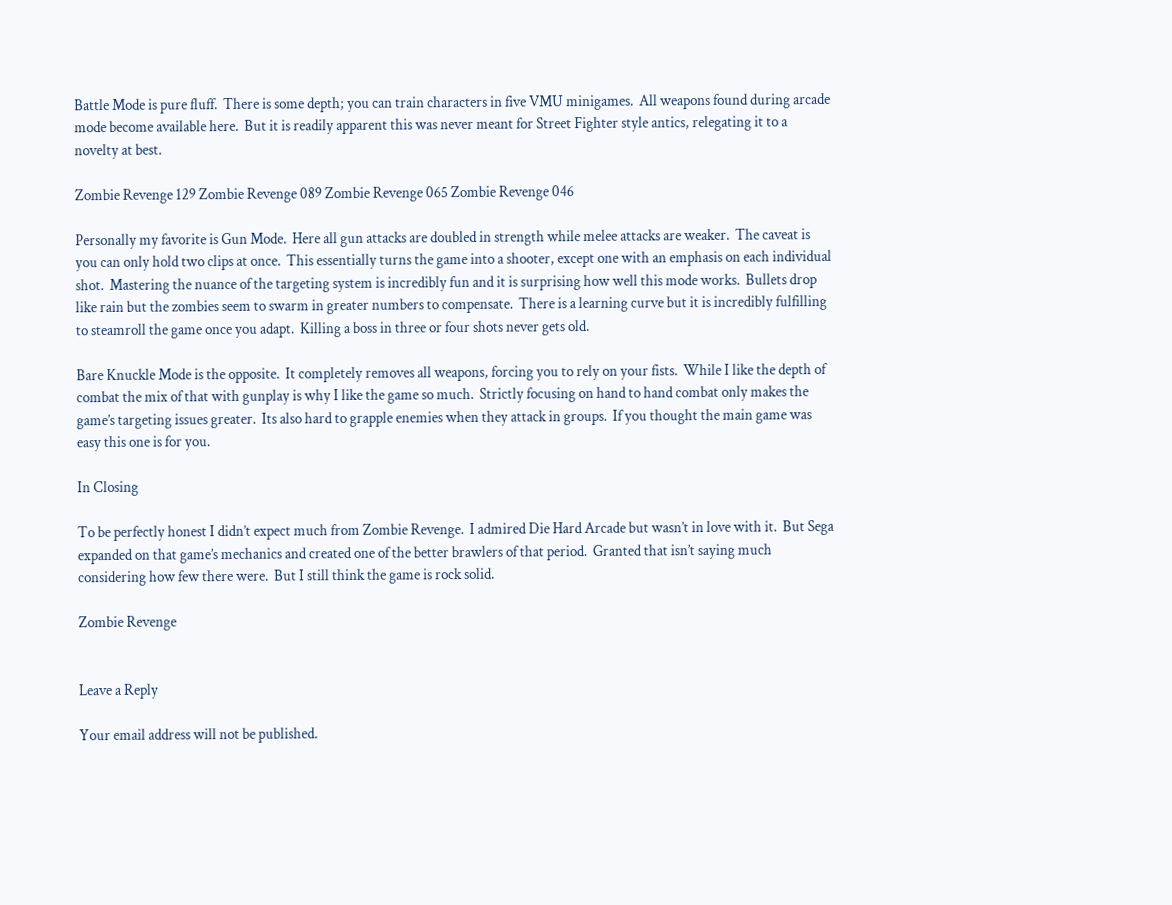Battle Mode is pure fluff.  There is some depth; you can train characters in five VMU minigames.  All weapons found during arcade mode become available here.  But it is readily apparent this was never meant for Street Fighter style antics, relegating it to a novelty at best.

Zombie Revenge 129 Zombie Revenge 089 Zombie Revenge 065 Zombie Revenge 046

Personally my favorite is Gun Mode.  Here all gun attacks are doubled in strength while melee attacks are weaker.  The caveat is you can only hold two clips at once.  This essentially turns the game into a shooter, except one with an emphasis on each individual shot.  Mastering the nuance of the targeting system is incredibly fun and it is surprising how well this mode works.  Bullets drop like rain but the zombies seem to swarm in greater numbers to compensate.  There is a learning curve but it is incredibly fulfilling to steamroll the game once you adapt.  Killing a boss in three or four shots never gets old.

Bare Knuckle Mode is the opposite.  It completely removes all weapons, forcing you to rely on your fists.  While I like the depth of combat the mix of that with gunplay is why I like the game so much.  Strictly focusing on hand to hand combat only makes the game’s targeting issues greater.  Its also hard to grapple enemies when they attack in groups.  If you thought the main game was easy this one is for you.

In Closing

To be perfectly honest I didn’t expect much from Zombie Revenge.  I admired Die Hard Arcade but wasn’t in love with it.  But Sega expanded on that game’s mechanics and created one of the better brawlers of that period.  Granted that isn’t saying much considering how few there were.  But I still think the game is rock solid.

Zombie Revenge


Leave a Reply

Your email address will not be published.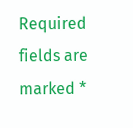Required fields are marked *